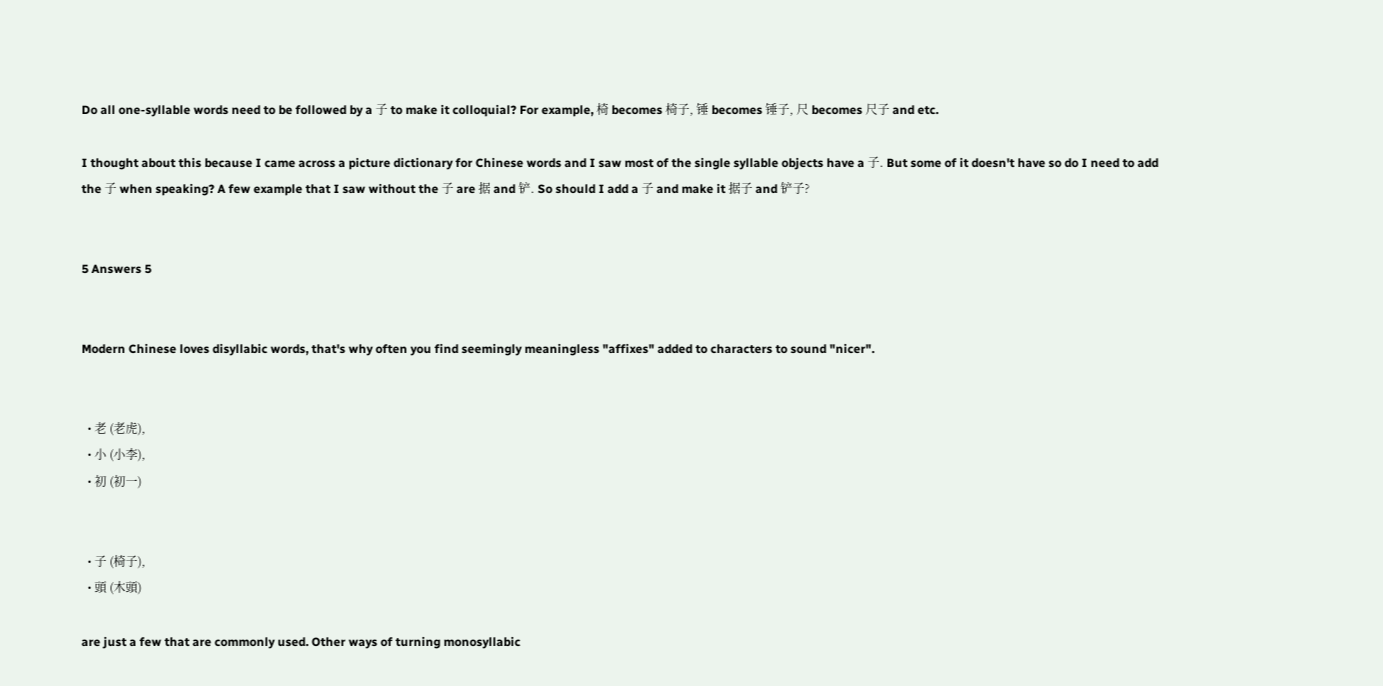Do all one-syllable words need to be followed by a 子 to make it colloquial? For example, 椅 becomes 椅子, 锤 becomes 锤子, 尺 becomes 尺子 and etc.

I thought about this because I came across a picture dictionary for Chinese words and I saw most of the single syllable objects have a 子. But some of it doesn't have so do I need to add the 子 when speaking? A few example that I saw without the 子 are 据 and 铲. So should I add a 子 and make it 据子 and 铲子?


5 Answers 5


Modern Chinese loves disyllabic words, that's why often you find seemingly meaningless "affixes" added to characters to sound "nicer".


  • 老 (老虎),
  • 小 (小李),
  • 初 (初一)


  • 子 (椅子),
  • 頭 (木頭)

are just a few that are commonly used. Other ways of turning monosyllabic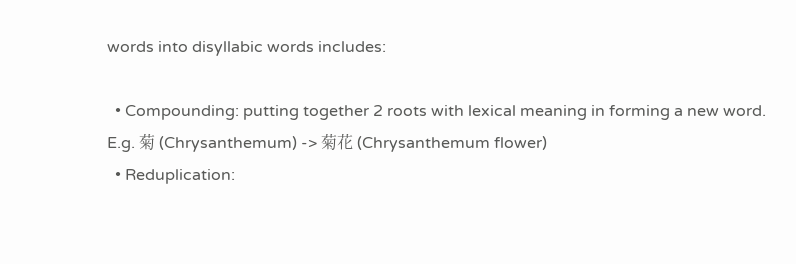words into disyllabic words includes:

  • Compounding: putting together 2 roots with lexical meaning in forming a new word. E.g. 菊 (Chrysanthemum) -> 菊花 (Chrysanthemum flower)
  • Reduplication: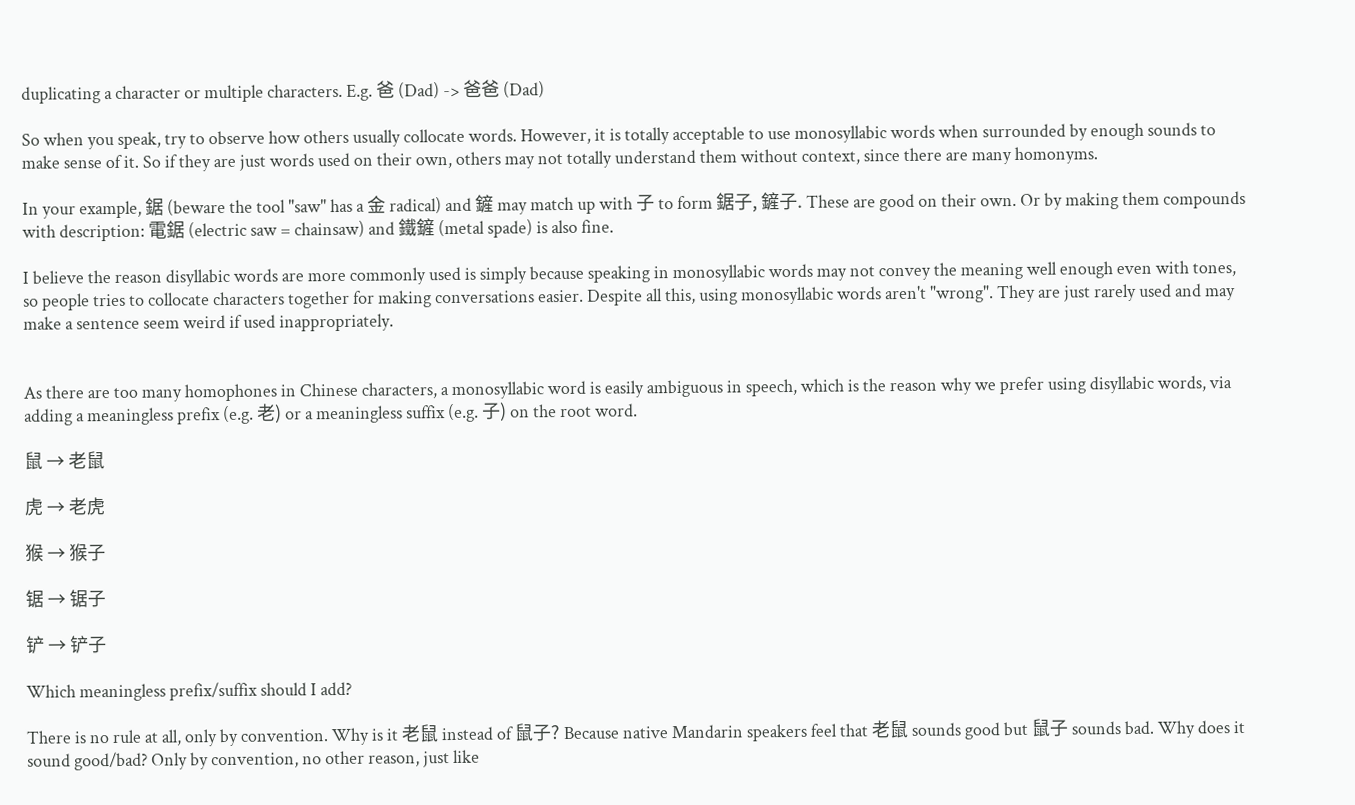duplicating a character or multiple characters. E.g. 爸 (Dad) -> 爸爸 (Dad)

So when you speak, try to observe how others usually collocate words. However, it is totally acceptable to use monosyllabic words when surrounded by enough sounds to make sense of it. So if they are just words used on their own, others may not totally understand them without context, since there are many homonyms.

In your example, 鋸 (beware the tool "saw" has a 金 radical) and 鏟 may match up with 子 to form 鋸子, 鏟子. These are good on their own. Or by making them compounds with description: 電鋸 (electric saw = chainsaw) and 鐵鏟 (metal spade) is also fine.

I believe the reason disyllabic words are more commonly used is simply because speaking in monosyllabic words may not convey the meaning well enough even with tones, so people tries to collocate characters together for making conversations easier. Despite all this, using monosyllabic words aren't "wrong". They are just rarely used and may make a sentence seem weird if used inappropriately.


As there are too many homophones in Chinese characters, a monosyllabic word is easily ambiguous in speech, which is the reason why we prefer using disyllabic words, via adding a meaningless prefix (e.g. 老) or a meaningless suffix (e.g. 子) on the root word.

鼠 → 老鼠

虎 → 老虎

猴 → 猴子

锯 → 锯子

铲 → 铲子

Which meaningless prefix/suffix should I add?

There is no rule at all, only by convention. Why is it 老鼠 instead of 鼠子? Because native Mandarin speakers feel that 老鼠 sounds good but 鼠子 sounds bad. Why does it sound good/bad? Only by convention, no other reason, just like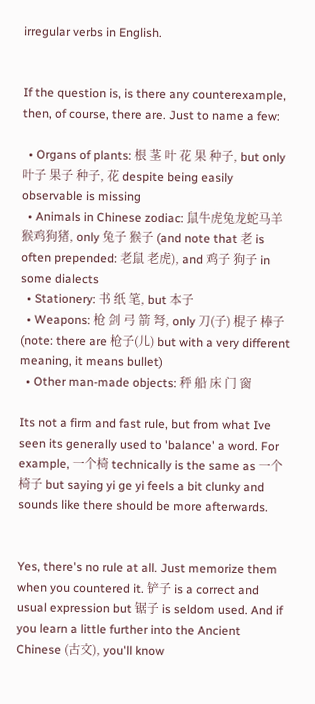irregular verbs in English.


If the question is, is there any counterexample, then, of course, there are. Just to name a few:

  • Organs of plants: 根 茎 叶 花 果 种子, but only 叶子 果子 种子, 花 despite being easily observable is missing
  • Animals in Chinese zodiac: 鼠牛虎兔龙蛇马羊猴鸡狗猪, only 兔子 猴子 (and note that 老 is often prepended: 老鼠 老虎), and 鸡子 狗子 in some dialects
  • Stationery: 书 纸 笔, but 本子
  • Weapons: 枪 剑 弓 箭 弩, only 刀(子) 棍子 棒子 (note: there are 枪子(儿) but with a very different meaning, it means bullet)
  • Other man-made objects: 秤 船 床 门 窗

Its not a firm and fast rule, but from what Ive seen its generally used to 'balance' a word. For example, 一个椅 technically is the same as 一个椅子 but saying yi ge yi feels a bit clunky and sounds like there should be more afterwards.


Yes, there's no rule at all. Just memorize them when you countered it. 铲子 is a correct and usual expression but 锯子 is seldom used. And if you learn a little further into the Ancient Chinese (古文), you'll know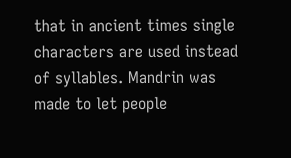that in ancient times single characters are used instead of syllables. Mandrin was made to let people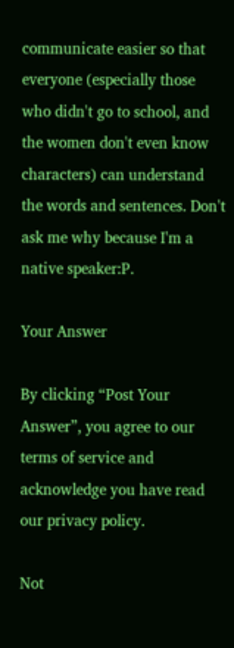communicate easier so that everyone (especially those who didn't go to school, and the women don't even know characters) can understand the words and sentences. Don't ask me why because I'm a native speaker:P.

Your Answer

By clicking “Post Your Answer”, you agree to our terms of service and acknowledge you have read our privacy policy.

Not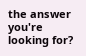the answer you're looking for?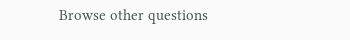Browse other questions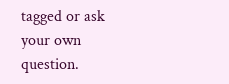tagged or ask your own question.